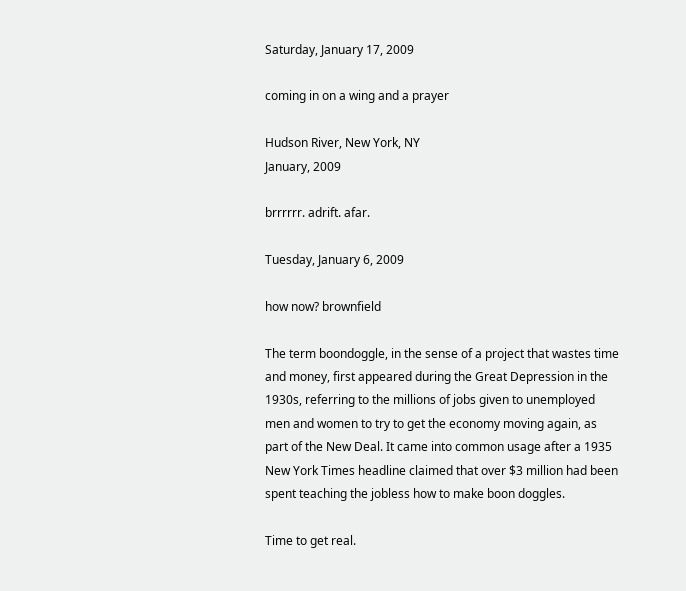Saturday, January 17, 2009

coming in on a wing and a prayer

Hudson River, New York, NY
January, 2009

brrrrrr. adrift. afar.

Tuesday, January 6, 2009

how now? brownfield

The term boondoggle, in the sense of a project that wastes time and money, first appeared during the Great Depression in the 1930s, referring to the millions of jobs given to unemployed men and women to try to get the economy moving again, as part of the New Deal. It came into common usage after a 1935 New York Times headline claimed that over $3 million had been spent teaching the jobless how to make boon doggles.

Time to get real.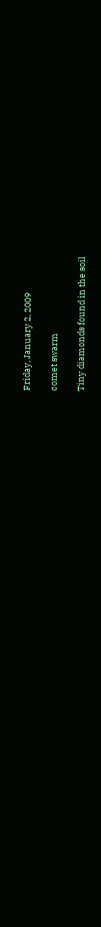Friday, January 2, 2009

comet swarm

Tiny diamonds found in the soil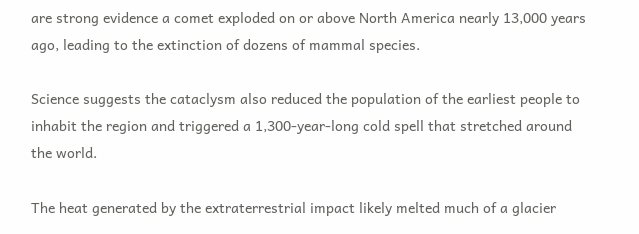are strong evidence a comet exploded on or above North America nearly 13,000 years ago, leading to the extinction of dozens of mammal species.

Science suggests the cataclysm also reduced the population of the earliest people to inhabit the region and triggered a 1,300-year-long cold spell that stretched around the world.

The heat generated by the extraterrestrial impact likely melted much of a glacier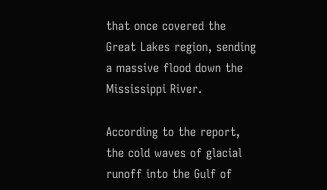that once covered the Great Lakes region, sending a massive flood down the Mississippi River.

According to the report, the cold waves of glacial runoff into the Gulf of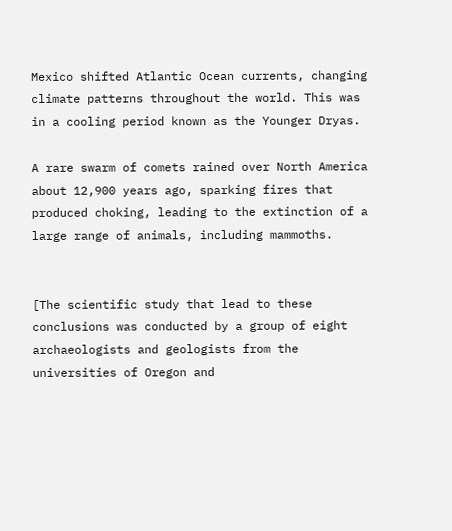Mexico shifted Atlantic Ocean currents, changing climate patterns throughout the world. This was in a cooling period known as the Younger Dryas.

A rare swarm of comets rained over North America about 12,900 years ago, sparking fires that produced choking, leading to the extinction of a large range of animals, including mammoths.


[The scientific study that lead to these conclusions was conducted by a group of eight archaeologists and geologists from the universities of Oregon and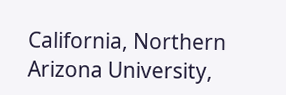California, Northern Arizona University,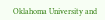Oklahoma University and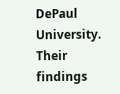DePaul University. Their findings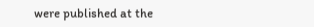were published at the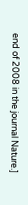end of 2008 in the journal Nature.]